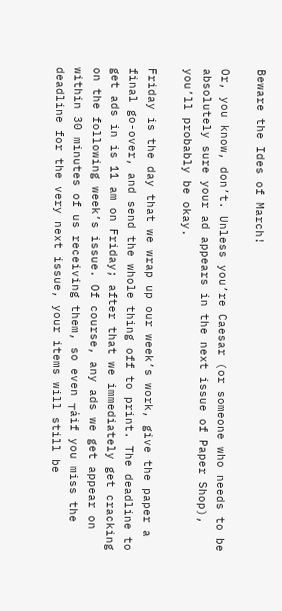Beware the Ides of March!

Or, you know, don’t. Unless you’re Caesar (or someone who needs to be absolutely sure your ad appears in the next issue of Paper Shop), you’ll probably be okay.

Friday is the day that we wrap up our week’s work, give the paper a final go-over, and send the whole thing off to print. The deadline to get ads in is 11 am on Friday; after that we immediately get cracking on the following week’s issue. Of course, any ads we get appear on within 30 minutes of us receiving them, so even ┬áif you miss the deadline for the very next issue, your items will still be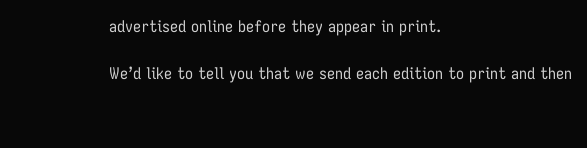advertised online before they appear in print.

We’d like to tell you that we send each edition to print and then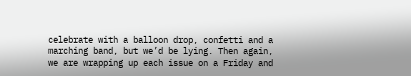celebrate with a balloon drop, confetti and a marching band, but we’d be lying. Then again, we are wrapping up each issue on a Friday and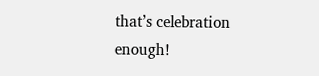that’s celebration enough!